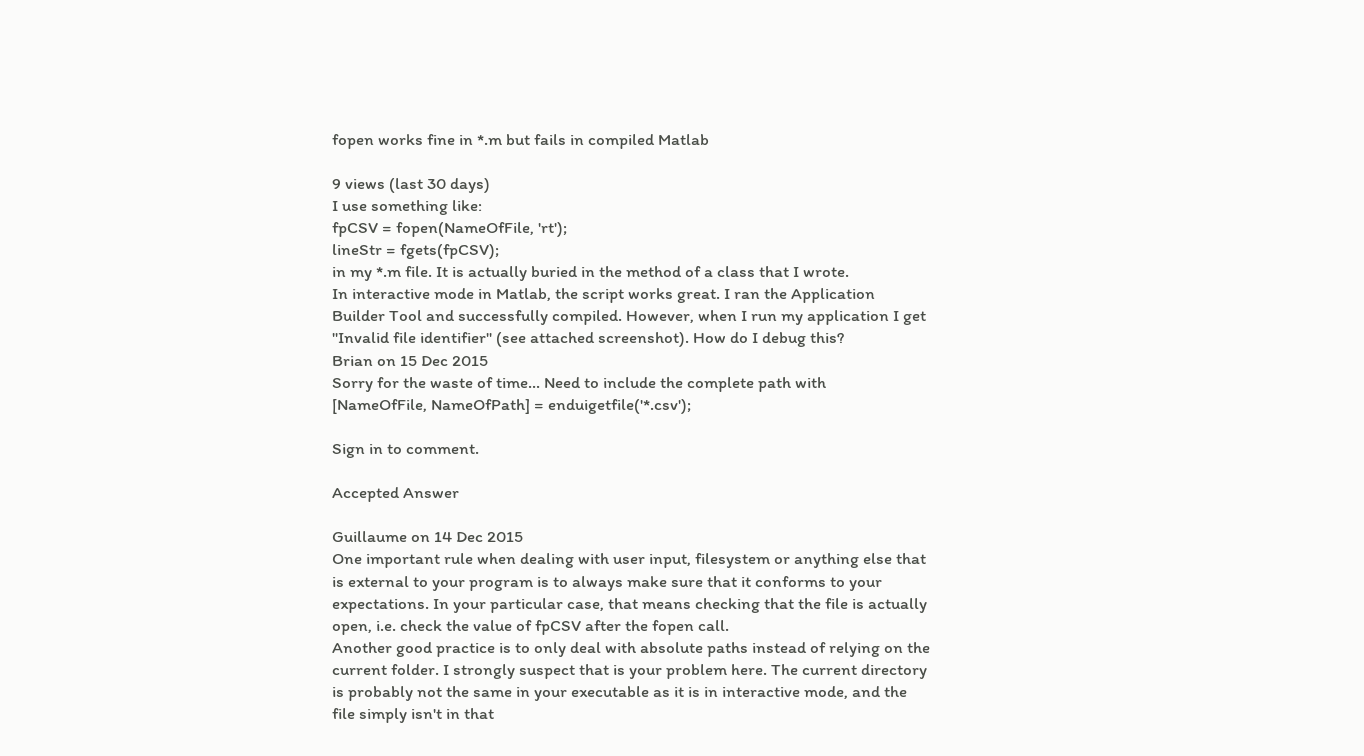fopen works fine in *.m but fails in compiled Matlab

9 views (last 30 days)
I use something like:
fpCSV = fopen(NameOfFile, 'rt');
lineStr = fgets(fpCSV);
in my *.m file. It is actually buried in the method of a class that I wrote.
In interactive mode in Matlab, the script works great. I ran the Application Builder Tool and successfully compiled. However, when I run my application I get "Invalid file identifier" (see attached screenshot). How do I debug this?
Brian on 15 Dec 2015
Sorry for the waste of time... Need to include the complete path with
[NameOfFile, NameOfPath] = enduigetfile('*.csv');

Sign in to comment.

Accepted Answer

Guillaume on 14 Dec 2015
One important rule when dealing with user input, filesystem or anything else that is external to your program is to always make sure that it conforms to your expectations. In your particular case, that means checking that the file is actually open, i.e. check the value of fpCSV after the fopen call.
Another good practice is to only deal with absolute paths instead of relying on the current folder. I strongly suspect that is your problem here. The current directory is probably not the same in your executable as it is in interactive mode, and the file simply isn't in that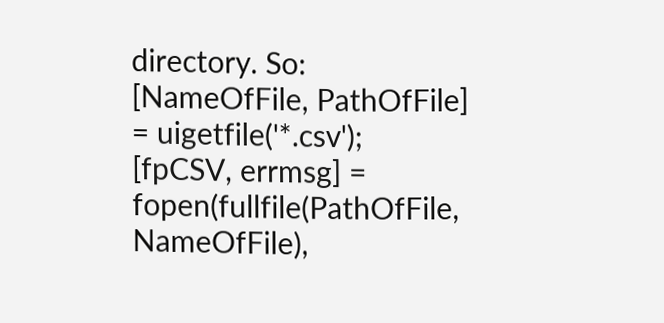directory. So:
[NameOfFile, PathOfFile] = uigetfile('*.csv');
[fpCSV, errmsg] = fopen(fullfile(PathOfFile, NameOfFile),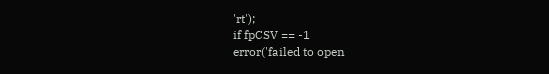'rt');
if fpCSV == -1
error('failed to open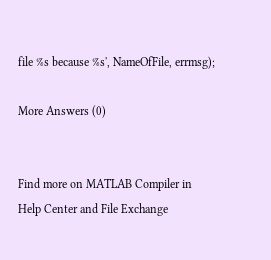file %s because %s', NameOfFile, errmsg);

More Answers (0)


Find more on MATLAB Compiler in Help Center and File Exchange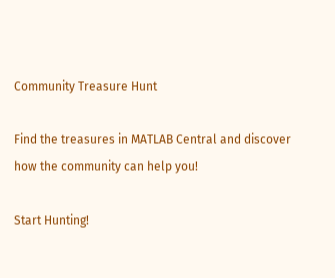Community Treasure Hunt

Find the treasures in MATLAB Central and discover how the community can help you!

Start Hunting!